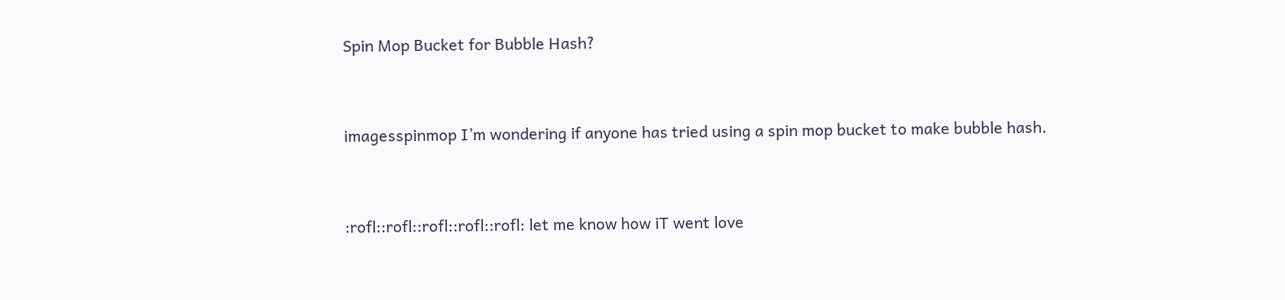Spin Mop Bucket for Bubble Hash?


imagesspinmop I’m wondering if anyone has tried using a spin mop bucket to make bubble hash.


:rofl::rofl::rofl::rofl::rofl: let me know how iT went love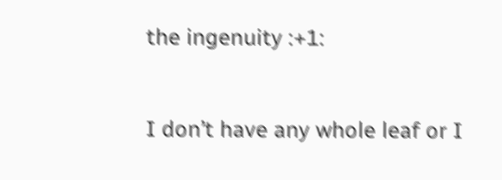the ingenuity :+1:


I don’t have any whole leaf or I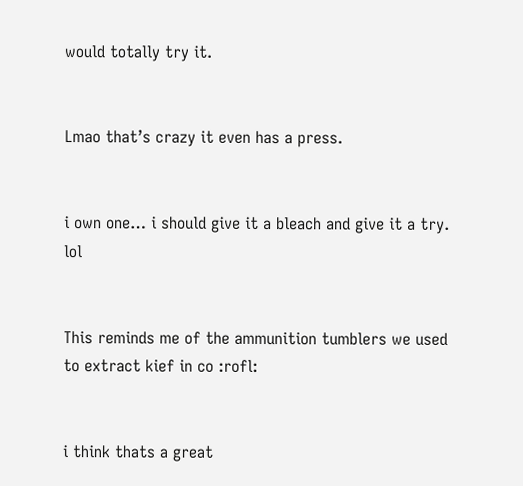would totally try it.


Lmao that’s crazy it even has a press.


i own one… i should give it a bleach and give it a try. lol


This reminds me of the ammunition tumblers we used to extract kief in co :rofl:


i think thats a great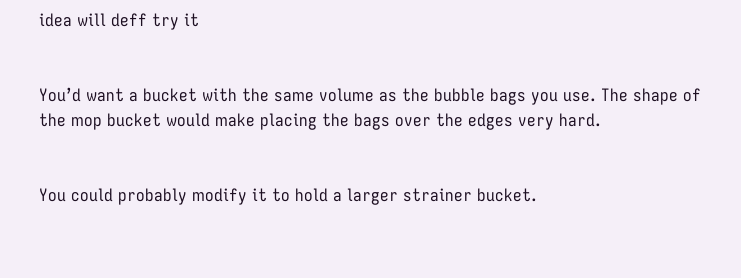idea will deff try it


You’d want a bucket with the same volume as the bubble bags you use. The shape of the mop bucket would make placing the bags over the edges very hard.


You could probably modify it to hold a larger strainer bucket.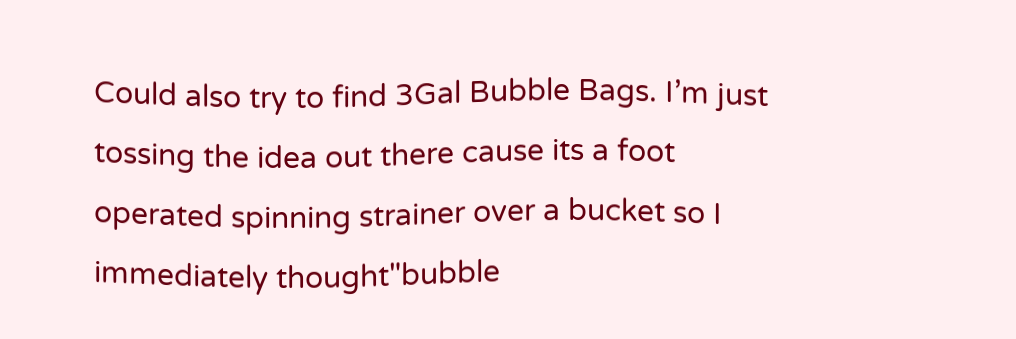Could also try to find 3Gal Bubble Bags. I’m just tossing the idea out there cause its a foot operated spinning strainer over a bucket so I immediately thought"bubble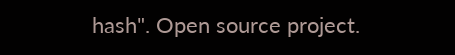hash". Open source project.